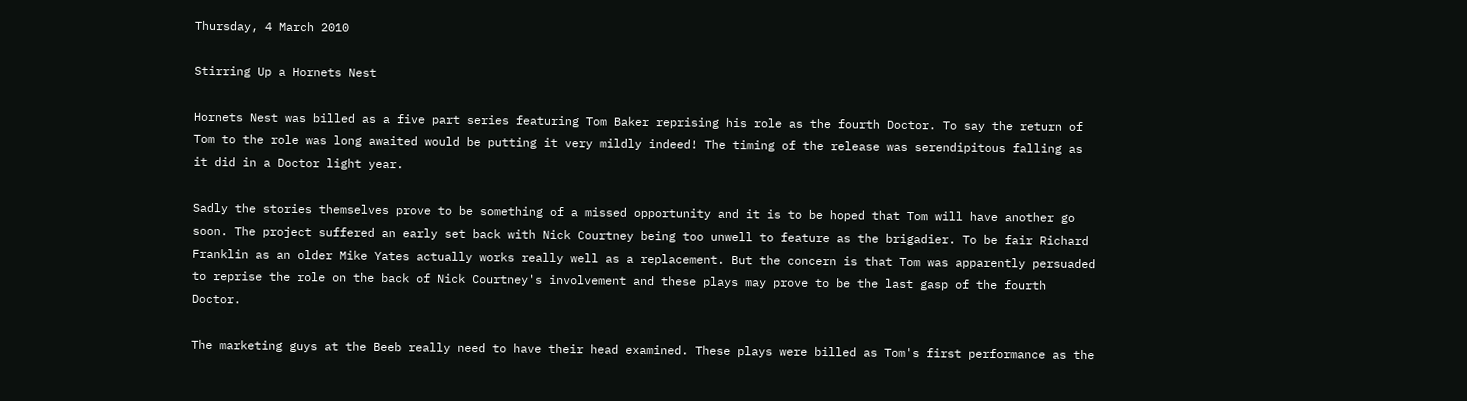Thursday, 4 March 2010

Stirring Up a Hornets Nest

Hornets Nest was billed as a five part series featuring Tom Baker reprising his role as the fourth Doctor. To say the return of Tom to the role was long awaited would be putting it very mildly indeed! The timing of the release was serendipitous falling as it did in a Doctor light year.

Sadly the stories themselves prove to be something of a missed opportunity and it is to be hoped that Tom will have another go soon. The project suffered an early set back with Nick Courtney being too unwell to feature as the brigadier. To be fair Richard Franklin as an older Mike Yates actually works really well as a replacement. But the concern is that Tom was apparently persuaded to reprise the role on the back of Nick Courtney's involvement and these plays may prove to be the last gasp of the fourth Doctor.

The marketing guys at the Beeb really need to have their head examined. These plays were billed as Tom's first performance as the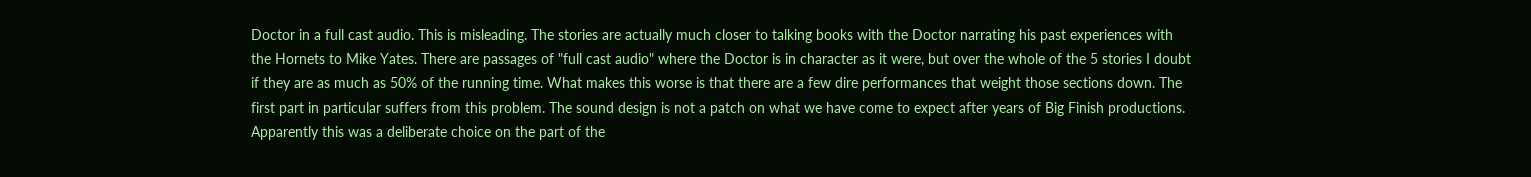Doctor in a full cast audio. This is misleading. The stories are actually much closer to talking books with the Doctor narrating his past experiences with the Hornets to Mike Yates. There are passages of "full cast audio" where the Doctor is in character as it were, but over the whole of the 5 stories I doubt if they are as much as 50% of the running time. What makes this worse is that there are a few dire performances that weight those sections down. The first part in particular suffers from this problem. The sound design is not a patch on what we have come to expect after years of Big Finish productions. Apparently this was a deliberate choice on the part of the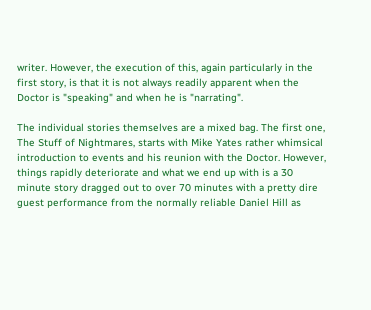writer. However, the execution of this, again particularly in the first story, is that it is not always readily apparent when the Doctor is "speaking" and when he is "narrating".

The individual stories themselves are a mixed bag. The first one, The Stuff of Nightmares, starts with Mike Yates rather whimsical introduction to events and his reunion with the Doctor. However, things rapidly deteriorate and what we end up with is a 30 minute story dragged out to over 70 minutes with a pretty dire guest performance from the normally reliable Daniel Hill as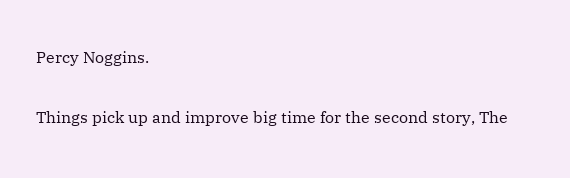Percy Noggins.

Things pick up and improve big time for the second story, The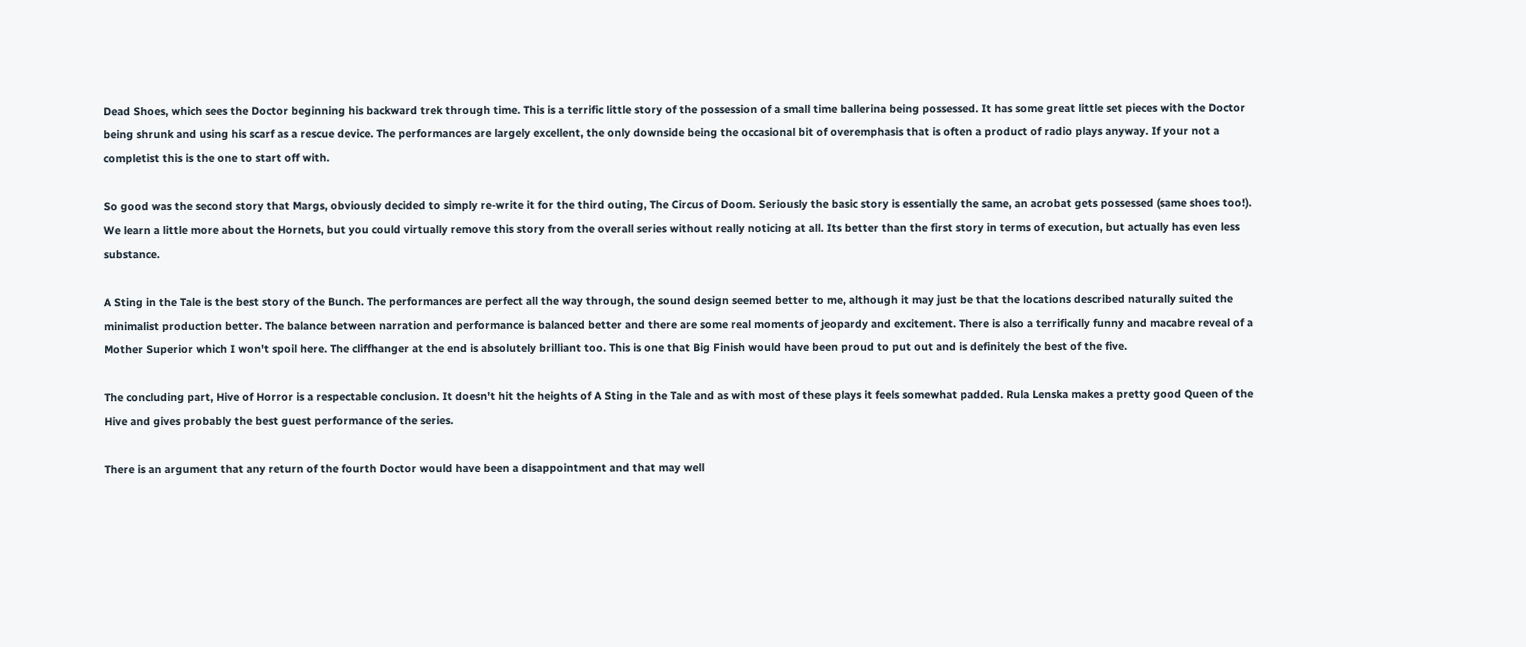Dead Shoes, which sees the Doctor beginning his backward trek through time. This is a terrific little story of the possession of a small time ballerina being possessed. It has some great little set pieces with the Doctor being shrunk and using his scarf as a rescue device. The performances are largely excellent, the only downside being the occasional bit of overemphasis that is often a product of radio plays anyway. If your not a completist this is the one to start off with.

So good was the second story that Margs, obviously decided to simply re-write it for the third outing, The Circus of Doom. Seriously the basic story is essentially the same, an acrobat gets possessed (same shoes too!). We learn a little more about the Hornets, but you could virtually remove this story from the overall series without really noticing at all. Its better than the first story in terms of execution, but actually has even less substance.

A Sting in the Tale is the best story of the Bunch. The performances are perfect all the way through, the sound design seemed better to me, although it may just be that the locations described naturally suited the minimalist production better. The balance between narration and performance is balanced better and there are some real moments of jeopardy and excitement. There is also a terrifically funny and macabre reveal of a Mother Superior which I won't spoil here. The cliffhanger at the end is absolutely brilliant too. This is one that Big Finish would have been proud to put out and is definitely the best of the five.

The concluding part, Hive of Horror is a respectable conclusion. It doesn't hit the heights of A Sting in the Tale and as with most of these plays it feels somewhat padded. Rula Lenska makes a pretty good Queen of the Hive and gives probably the best guest performance of the series.

There is an argument that any return of the fourth Doctor would have been a disappointment and that may well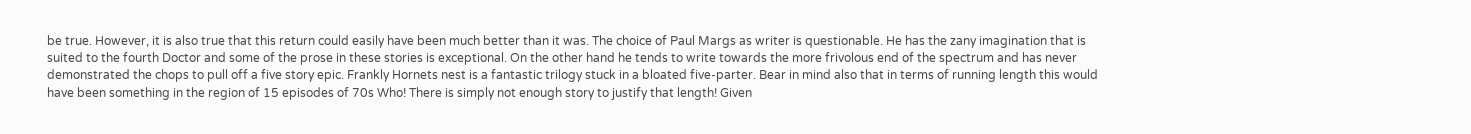be true. However, it is also true that this return could easily have been much better than it was. The choice of Paul Margs as writer is questionable. He has the zany imagination that is suited to the fourth Doctor and some of the prose in these stories is exceptional. On the other hand he tends to write towards the more frivolous end of the spectrum and has never demonstrated the chops to pull off a five story epic. Frankly Hornets nest is a fantastic trilogy stuck in a bloated five-parter. Bear in mind also that in terms of running length this would have been something in the region of 15 episodes of 70s Who! There is simply not enough story to justify that length! Given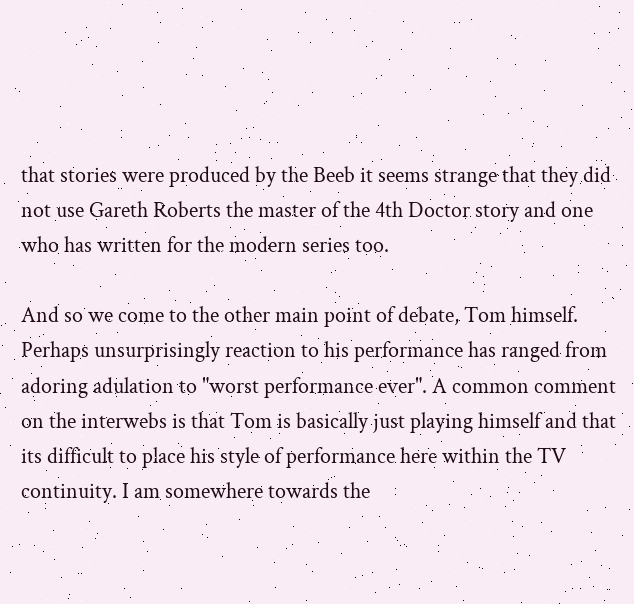that stories were produced by the Beeb it seems strange that they did not use Gareth Roberts the master of the 4th Doctor story and one who has written for the modern series too.

And so we come to the other main point of debate, Tom himself. Perhaps unsurprisingly reaction to his performance has ranged from adoring adulation to "worst performance ever". A common comment on the interwebs is that Tom is basically just playing himself and that its difficult to place his style of performance here within the TV continuity. I am somewhere towards the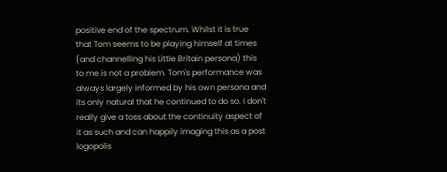positive end of the spectrum. Whilst it is true that Tom seems to be playing himself at times (and channelling his Little Britain persona) this to me is not a problem. Tom's performance was always largely informed by his own persona and its only natural that he continued to do so. I don't really give a toss about the continuity aspect of it as such and can happily imaging this as a post logopolis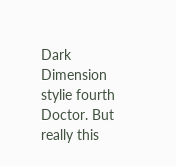Dark Dimension stylie fourth Doctor. But really this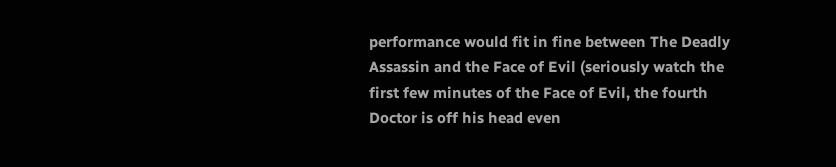performance would fit in fine between The Deadly Assassin and the Face of Evil (seriously watch the first few minutes of the Face of Evil, the fourth Doctor is off his head even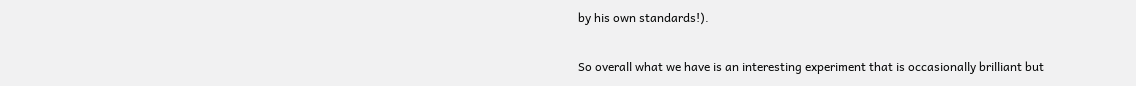by his own standards!).

So overall what we have is an interesting experiment that is occasionally brilliant but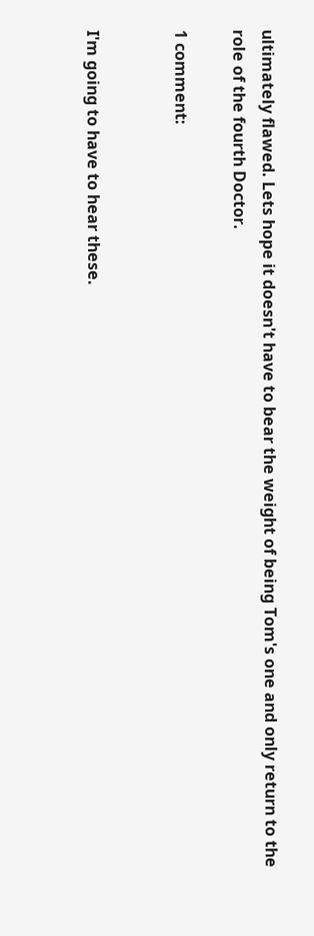ultimately flawed. Lets hope it doesn't have to bear the weight of being Tom's one and only return to the role of the fourth Doctor.

1 comment:


I'm going to have to hear these.